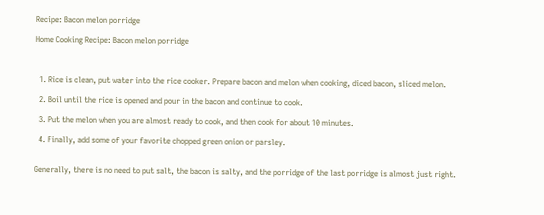Recipe: Bacon melon porridge

Home Cooking Recipe: Bacon melon porridge



  1. Rice is clean, put water into the rice cooker. Prepare bacon and melon when cooking, diced bacon, sliced melon.

  2. Boil until the rice is opened and pour in the bacon and continue to cook.

  3. Put the melon when you are almost ready to cook, and then cook for about 10 minutes.

  4. Finally, add some of your favorite chopped green onion or parsley.


Generally, there is no need to put salt, the bacon is salty, and the porridge of the last porridge is almost just right.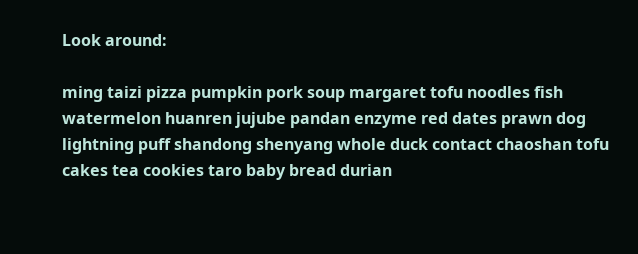Look around:

ming taizi pizza pumpkin pork soup margaret tofu noodles fish watermelon huanren jujube pandan enzyme red dates prawn dog lightning puff shandong shenyang whole duck contact chaoshan tofu cakes tea cookies taro baby bread durian